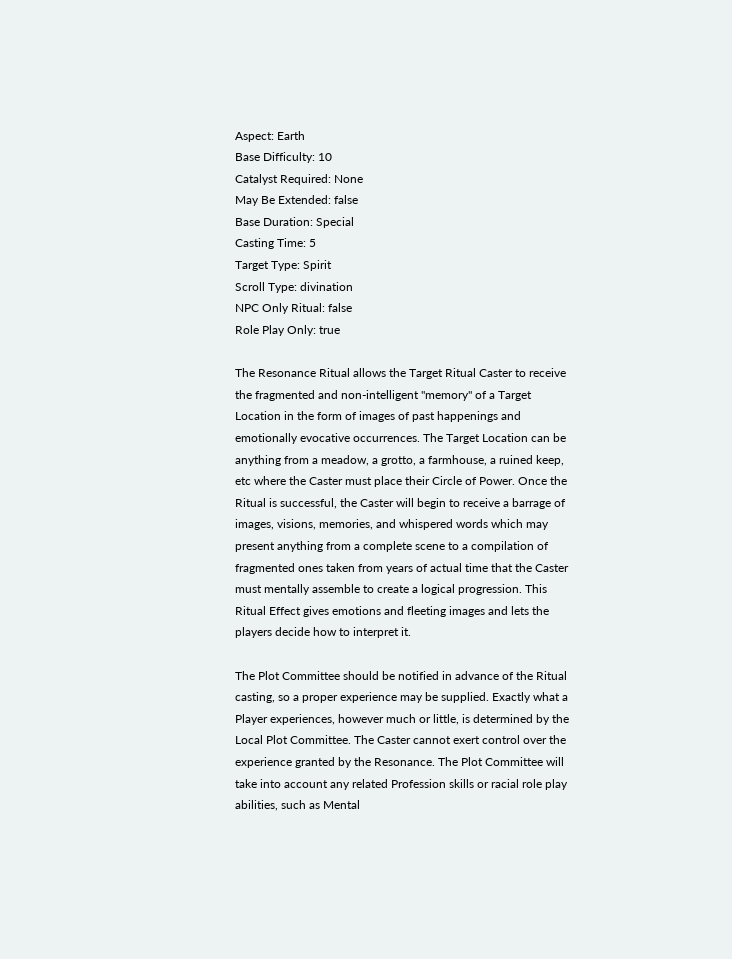Aspect: Earth
Base Difficulty: 10
Catalyst Required: None
May Be Extended: false
Base Duration: Special
Casting Time: 5
Target Type: Spirit
Scroll Type: divination
NPC Only Ritual: false
Role Play Only: true

The Resonance Ritual allows the Target Ritual Caster to receive the fragmented and non-intelligent "memory" of a Target Location in the form of images of past happenings and emotionally evocative occurrences. The Target Location can be anything from a meadow, a grotto, a farmhouse, a ruined keep, etc where the Caster must place their Circle of Power. Once the Ritual is successful, the Caster will begin to receive a barrage of images, visions, memories, and whispered words which may present anything from a complete scene to a compilation of fragmented ones taken from years of actual time that the Caster must mentally assemble to create a logical progression. This Ritual Effect gives emotions and fleeting images and lets the players decide how to interpret it.

The Plot Committee should be notified in advance of the Ritual casting, so a proper experience may be supplied. Exactly what a Player experiences, however much or little, is determined by the Local Plot Committee. The Caster cannot exert control over the experience granted by the Resonance. The Plot Committee will take into account any related Profession skills or racial role play abilities, such as Mental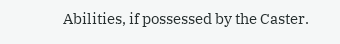Abilities, if possessed by the Caster.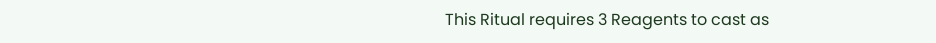This Ritual requires 3 Reagents to cast as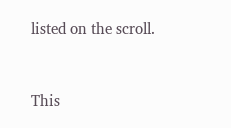listed on the scroll.


This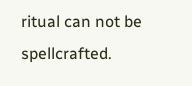ritual can not be spellcrafted.